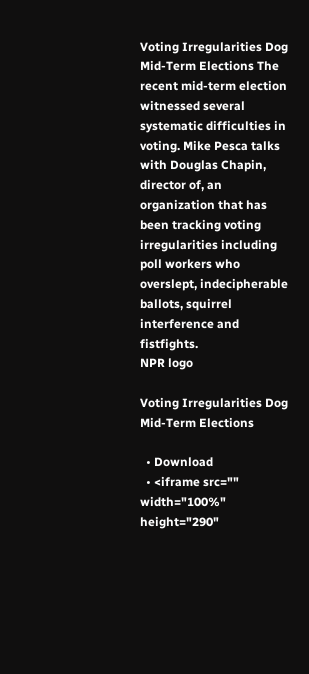Voting Irregularities Dog Mid-Term Elections The recent mid-term election witnessed several systematic difficulties in voting. Mike Pesca talks with Douglas Chapin, director of, an organization that has been tracking voting irregularities including poll workers who overslept, indecipherable ballots, squirrel interference and fistfights.
NPR logo

Voting Irregularities Dog Mid-Term Elections

  • Download
  • <iframe src="" width="100%" height="290"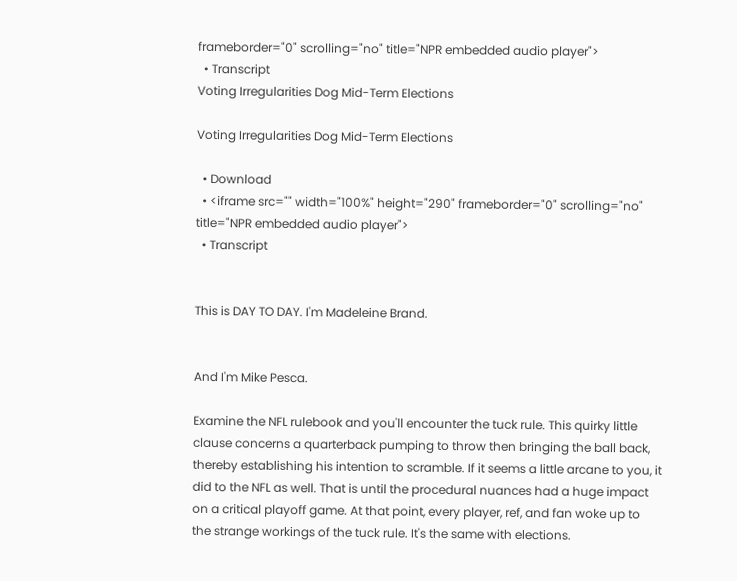frameborder="0" scrolling="no" title="NPR embedded audio player">
  • Transcript
Voting Irregularities Dog Mid-Term Elections

Voting Irregularities Dog Mid-Term Elections

  • Download
  • <iframe src="" width="100%" height="290" frameborder="0" scrolling="no" title="NPR embedded audio player">
  • Transcript


This is DAY TO DAY. I'm Madeleine Brand.


And I'm Mike Pesca.

Examine the NFL rulebook and you'll encounter the tuck rule. This quirky little clause concerns a quarterback pumping to throw then bringing the ball back, thereby establishing his intention to scramble. If it seems a little arcane to you, it did to the NFL as well. That is until the procedural nuances had a huge impact on a critical playoff game. At that point, every player, ref, and fan woke up to the strange workings of the tuck rule. It's the same with elections.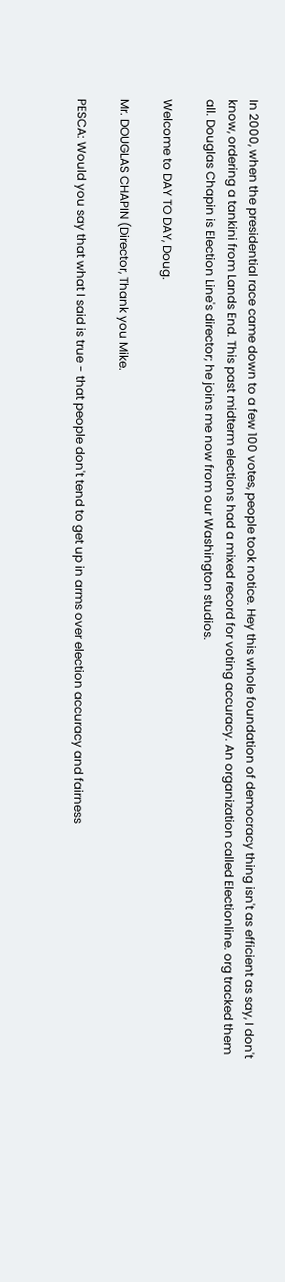In 2000, when the presidential race came down to a few 100 votes, people took notice. Hey this whole foundation of democracy thing isn't as efficient as say, I don't know, ordering a tankini from Lands End. This past midterm elections had a mixed record for voting accuracy. An organization called Electionline. org tracked them all. Douglas Chapin is Election Line's director; he joins me now from our Washington studios.

Welcome to DAY TO DAY, Doug.

Mr. DOUGLAS CHAPIN (Director, Thank you Mike.

PESCA: Would you say that what I said is true - that people don't tend to get up in arms over election accuracy and fairness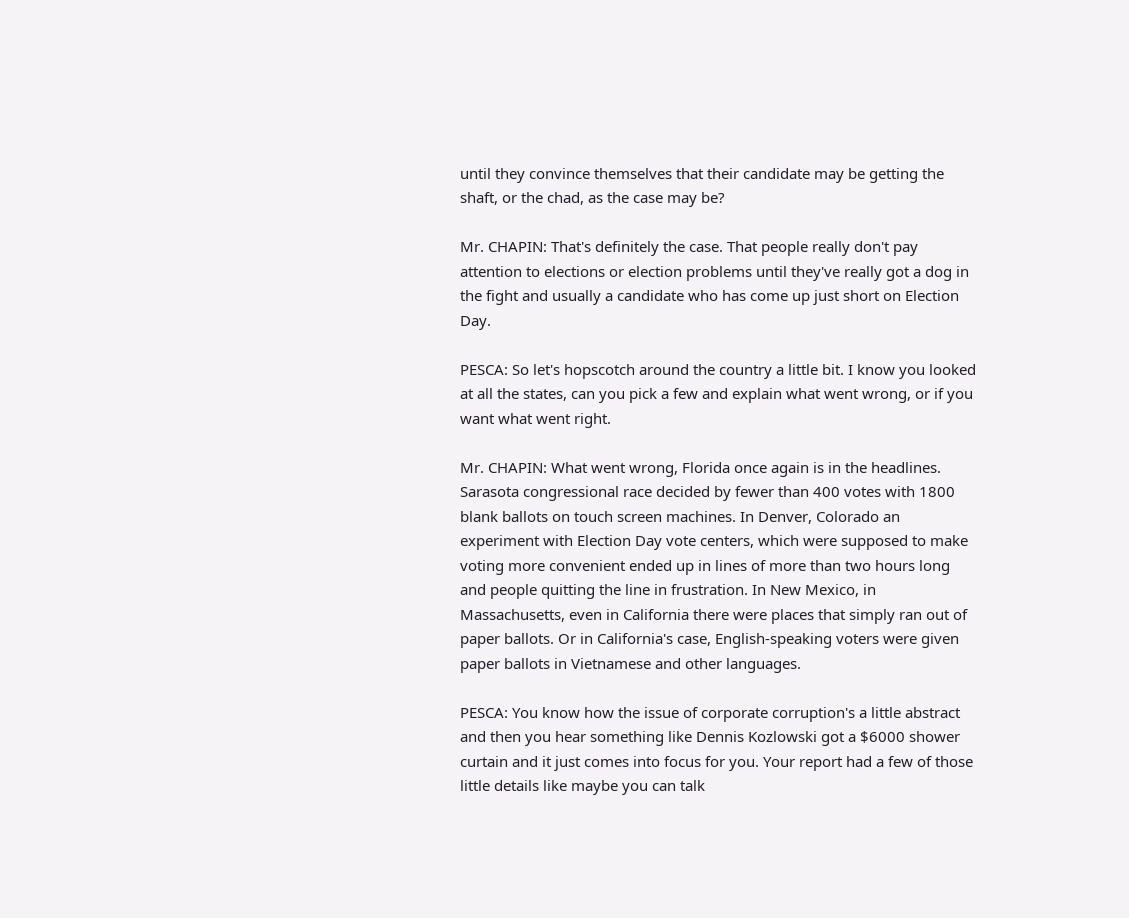until they convince themselves that their candidate may be getting the shaft, or the chad, as the case may be?

Mr. CHAPIN: That's definitely the case. That people really don't pay attention to elections or election problems until they've really got a dog in the fight and usually a candidate who has come up just short on Election Day.

PESCA: So let's hopscotch around the country a little bit. I know you looked at all the states, can you pick a few and explain what went wrong, or if you want what went right.

Mr. CHAPIN: What went wrong, Florida once again is in the headlines. Sarasota congressional race decided by fewer than 400 votes with 1800 blank ballots on touch screen machines. In Denver, Colorado an experiment with Election Day vote centers, which were supposed to make voting more convenient ended up in lines of more than two hours long and people quitting the line in frustration. In New Mexico, in Massachusetts, even in California there were places that simply ran out of paper ballots. Or in California's case, English-speaking voters were given paper ballots in Vietnamese and other languages.

PESCA: You know how the issue of corporate corruption's a little abstract and then you hear something like Dennis Kozlowski got a $6000 shower curtain and it just comes into focus for you. Your report had a few of those little details like maybe you can talk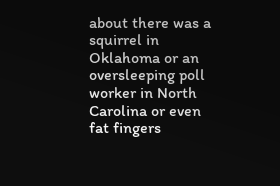about there was a squirrel in Oklahoma or an oversleeping poll worker in North Carolina or even fat fingers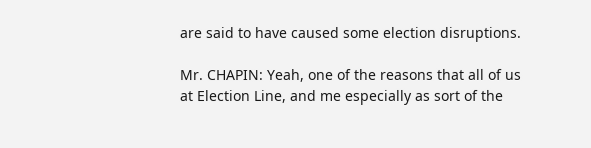are said to have caused some election disruptions.

Mr. CHAPIN: Yeah, one of the reasons that all of us at Election Line, and me especially as sort of the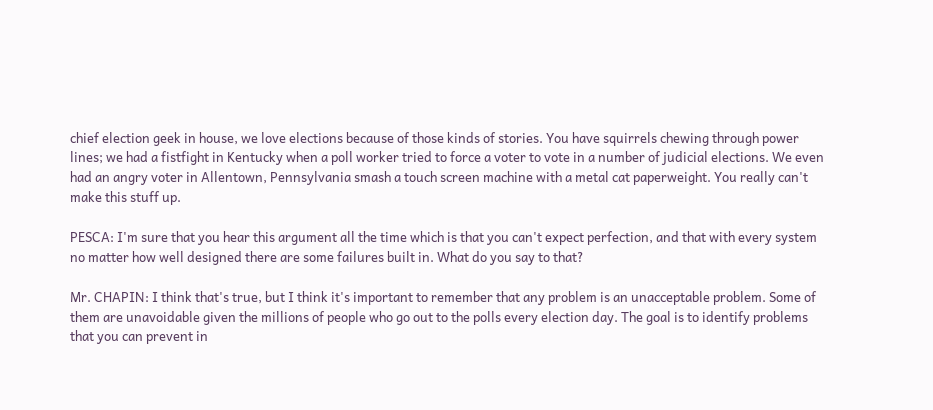chief election geek in house, we love elections because of those kinds of stories. You have squirrels chewing through power lines; we had a fistfight in Kentucky when a poll worker tried to force a voter to vote in a number of judicial elections. We even had an angry voter in Allentown, Pennsylvania smash a touch screen machine with a metal cat paperweight. You really can't make this stuff up.

PESCA: I'm sure that you hear this argument all the time which is that you can't expect perfection, and that with every system no matter how well designed there are some failures built in. What do you say to that?

Mr. CHAPIN: I think that's true, but I think it's important to remember that any problem is an unacceptable problem. Some of them are unavoidable given the millions of people who go out to the polls every election day. The goal is to identify problems that you can prevent in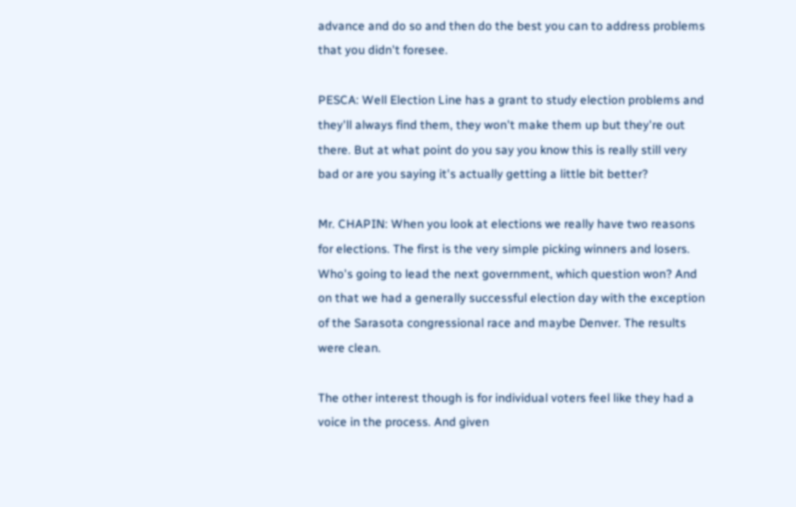advance and do so and then do the best you can to address problems that you didn't foresee.

PESCA: Well Election Line has a grant to study election problems and they'll always find them, they won't make them up but they're out there. But at what point do you say you know this is really still very bad or are you saying it's actually getting a little bit better?

Mr. CHAPIN: When you look at elections we really have two reasons for elections. The first is the very simple picking winners and losers. Who's going to lead the next government, which question won? And on that we had a generally successful election day with the exception of the Sarasota congressional race and maybe Denver. The results were clean.

The other interest though is for individual voters feel like they had a voice in the process. And given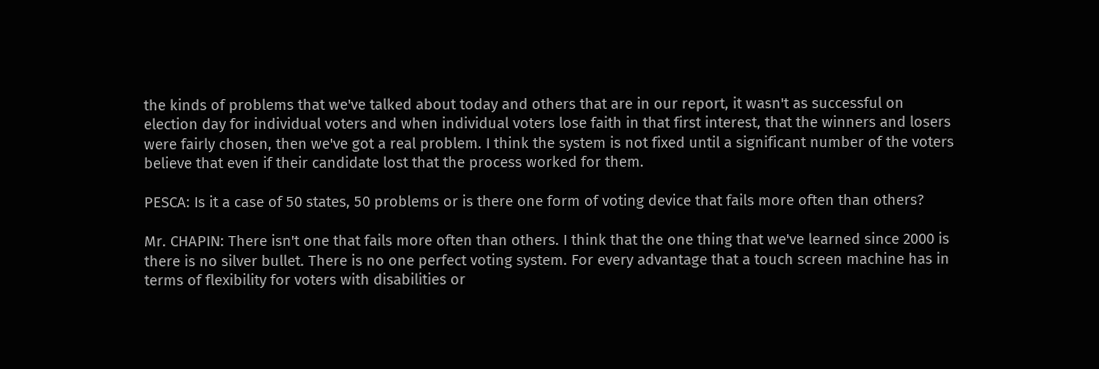the kinds of problems that we've talked about today and others that are in our report, it wasn't as successful on election day for individual voters and when individual voters lose faith in that first interest, that the winners and losers were fairly chosen, then we've got a real problem. I think the system is not fixed until a significant number of the voters believe that even if their candidate lost that the process worked for them.

PESCA: Is it a case of 50 states, 50 problems or is there one form of voting device that fails more often than others?

Mr. CHAPIN: There isn't one that fails more often than others. I think that the one thing that we've learned since 2000 is there is no silver bullet. There is no one perfect voting system. For every advantage that a touch screen machine has in terms of flexibility for voters with disabilities or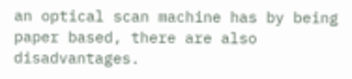an optical scan machine has by being paper based, there are also disadvantages.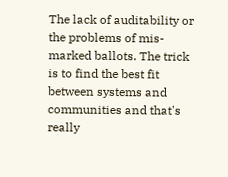The lack of auditability or the problems of mis-marked ballots. The trick is to find the best fit between systems and communities and that's really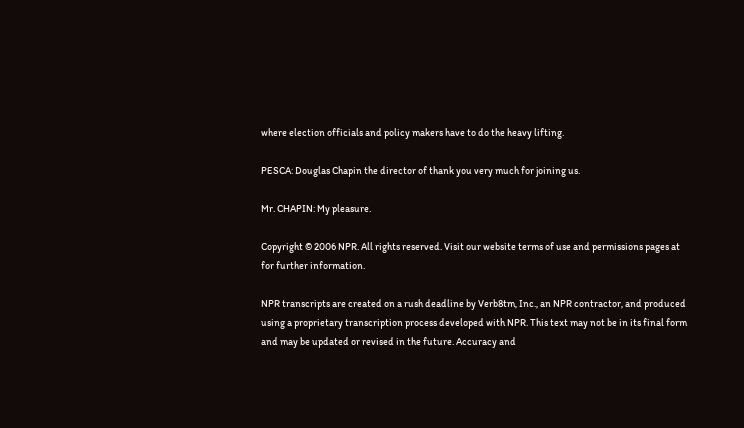where election officials and policy makers have to do the heavy lifting.

PESCA: Douglas Chapin the director of thank you very much for joining us.

Mr. CHAPIN: My pleasure.

Copyright © 2006 NPR. All rights reserved. Visit our website terms of use and permissions pages at for further information.

NPR transcripts are created on a rush deadline by Verb8tm, Inc., an NPR contractor, and produced using a proprietary transcription process developed with NPR. This text may not be in its final form and may be updated or revised in the future. Accuracy and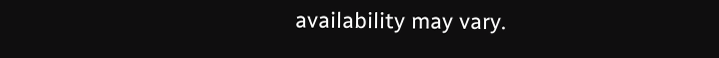availability may vary.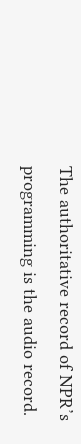The authoritative record of NPR’s programming is the audio record.